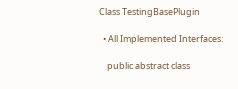Class TestingBasePlugin

  • All Implemented Interfaces:

    public abstract class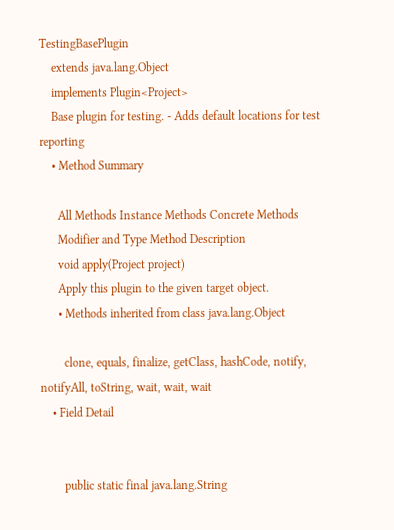TestingBasePlugin
    extends java.lang.Object
    implements Plugin<Project>
    Base plugin for testing. - Adds default locations for test reporting
    • Method Summary

      All Methods Instance Methods Concrete Methods
      Modifier and Type Method Description
      void apply(Project project)
      Apply this plugin to the given target object.
      • Methods inherited from class java.lang.Object

        clone, equals, finalize, getClass, hashCode, notify, notifyAll, toString, wait, wait, wait
    • Field Detail


        public static final java.lang.String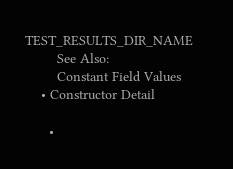TEST_RESULTS_DIR_NAME
        See Also:
        Constant Field Values
    • Constructor Detail

      •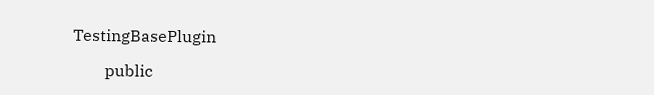TestingBasePlugin

        public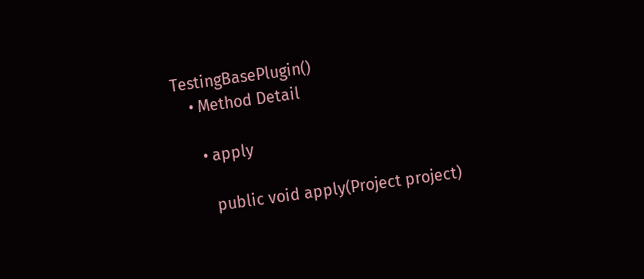TestingBasePlugin()
    • Method Detail

      • apply

        public void apply(Project project)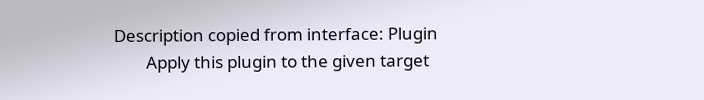Description copied from interface: Plugin
        Apply this plugin to the given target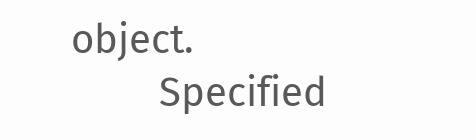object.
        Specified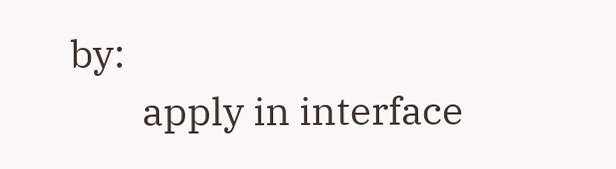by:
        apply in interface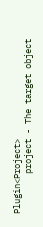Plugin<Project>
        project - The target object